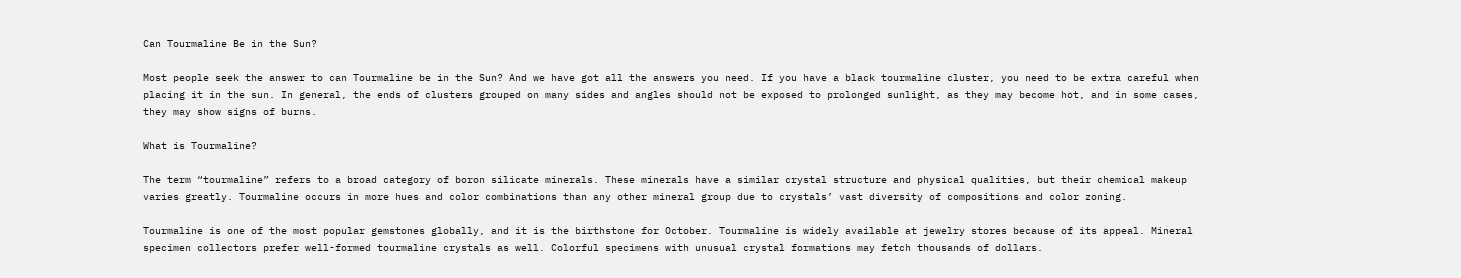Can Tourmaline Be in the Sun?

Most people seek the answer to can Tourmaline be in the Sun? And we have got all the answers you need. If you have a black tourmaline cluster, you need to be extra careful when placing it in the sun. In general, the ends of clusters grouped on many sides and angles should not be exposed to prolonged sunlight, as they may become hot, and in some cases, they may show signs of burns.

What is Tourmaline?

The term “tourmaline” refers to a broad category of boron silicate minerals. These minerals have a similar crystal structure and physical qualities, but their chemical makeup varies greatly. Tourmaline occurs in more hues and color combinations than any other mineral group due to crystals’ vast diversity of compositions and color zoning.

Tourmaline is one of the most popular gemstones globally, and it is the birthstone for October. Tourmaline is widely available at jewelry stores because of its appeal. Mineral specimen collectors prefer well-formed tourmaline crystals as well. Colorful specimens with unusual crystal formations may fetch thousands of dollars.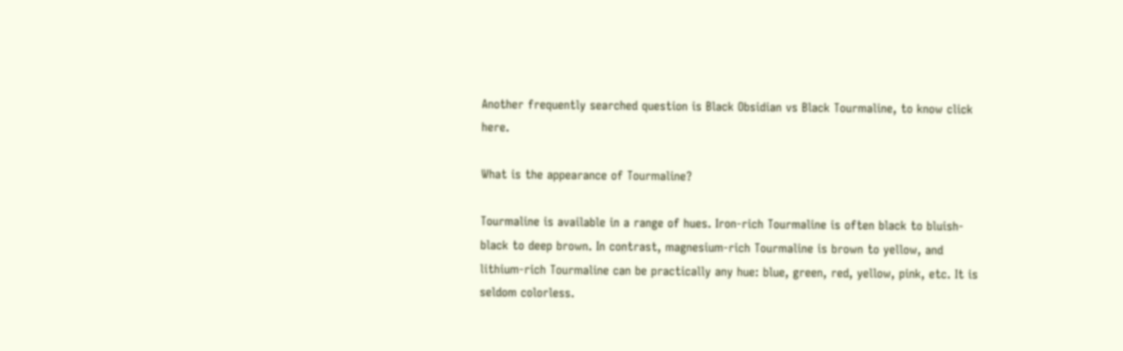Another frequently searched question is Black Obsidian vs Black Tourmaline, to know click here.

What is the appearance of Tourmaline?

Tourmaline is available in a range of hues. Iron-rich Tourmaline is often black to bluish-black to deep brown. In contrast, magnesium-rich Tourmaline is brown to yellow, and lithium-rich Tourmaline can be practically any hue: blue, green, red, yellow, pink, etc. It is seldom colorless.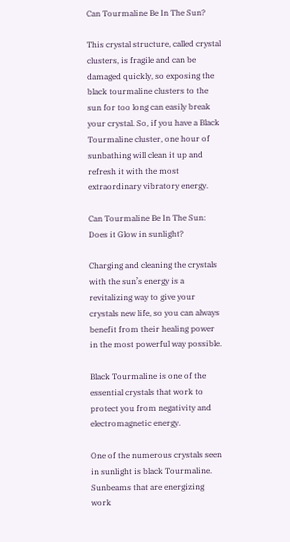Can Tourmaline Be In The Sun?

This crystal structure, called crystal clusters, is fragile and can be damaged quickly, so exposing the black tourmaline clusters to the sun for too long can easily break your crystal. So, if you have a Black Tourmaline cluster, one hour of sunbathing will clean it up and refresh it with the most extraordinary vibratory energy.

Can Tourmaline Be In The Sun: Does it Glow in sunlight?

Charging and cleaning the crystals with the sun’s energy is a revitalizing way to give your crystals new life, so you can always benefit from their healing power in the most powerful way possible.

Black Tourmaline is one of the essential crystals that work to protect you from negativity and electromagnetic energy.

One of the numerous crystals seen in sunlight is black Tourmaline. Sunbeams that are energizing work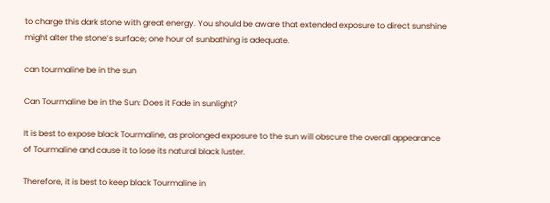to charge this dark stone with great energy. You should be aware that extended exposure to direct sunshine might alter the stone’s surface; one hour of sunbathing is adequate.

can tourmaline be in the sun

Can Tourmaline be in the Sun: Does it Fade in sunlight?

It is best to expose black Tourmaline, as prolonged exposure to the sun will obscure the overall appearance of Tourmaline and cause it to lose its natural black luster.

Therefore, it is best to keep black Tourmaline in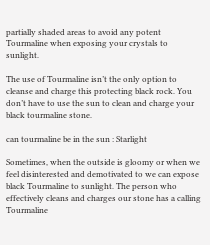partially shaded areas to avoid any potent Tourmaline when exposing your crystals to sunlight.

The use of Tourmaline isn’t the only option to cleanse and charge this protecting black rock. You don’t have to use the sun to clean and charge your black tourmaline stone.

can tourmaline be in the sun : Starlight

Sometimes, when the outside is gloomy or when we feel disinterested and demotivated to we can expose black Tourmaline to sunlight. The person who effectively cleans and charges our stone has a calling Tourmaline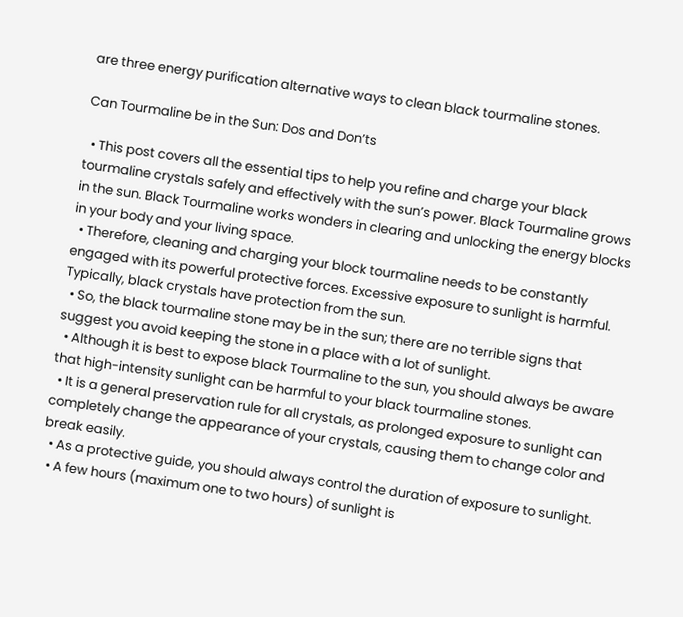are three energy purification alternative ways to clean black tourmaline stones.

Can Tourmaline be in the Sun: Dos and Don’ts

  • This post covers all the essential tips to help you refine and charge your black tourmaline crystals safely and effectively with the sun’s power. Black Tourmaline grows in the sun. Black Tourmaline works wonders in clearing and unlocking the energy blocks in your body and your living space.
  • Therefore, cleaning and charging your block tourmaline needs to be constantly engaged with its powerful protective forces. Excessive exposure to sunlight is harmful. Typically, black crystals have protection from the sun.
  • So, the black tourmaline stone may be in the sun; there are no terrible signs that suggest you avoid keeping the stone in a place with a lot of sunlight.
  • Although it is best to expose black Tourmaline to the sun, you should always be aware that high-intensity sunlight can be harmful to your black tourmaline stones.
  • It is a general preservation rule for all crystals, as prolonged exposure to sunlight can completely change the appearance of your crystals, causing them to change color and break easily.
  • As a protective guide, you should always control the duration of exposure to sunlight.
  • A few hours (maximum one to two hours) of sunlight is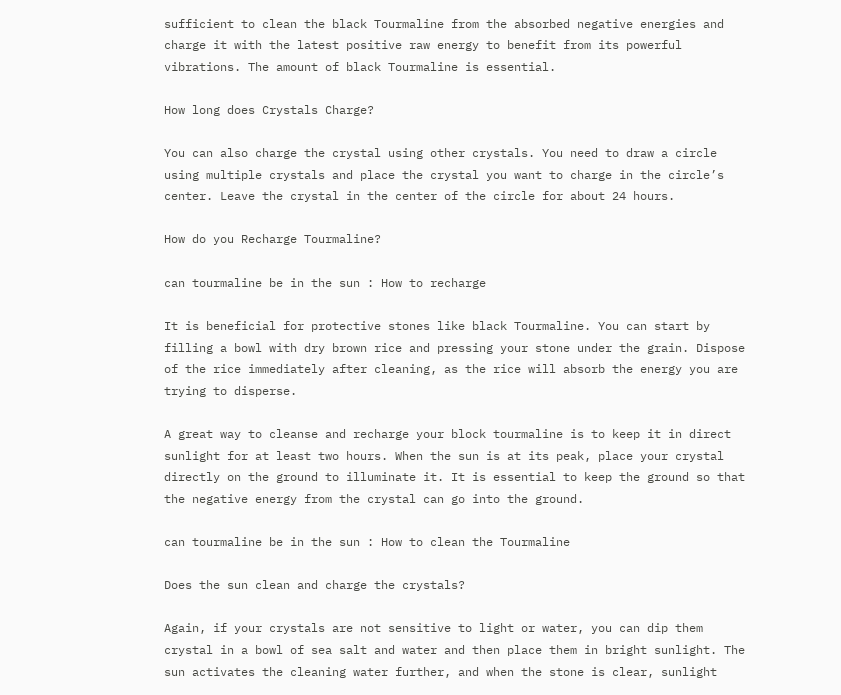sufficient to clean the black Tourmaline from the absorbed negative energies and charge it with the latest positive raw energy to benefit from its powerful vibrations. The amount of black Tourmaline is essential.

How long does Crystals Charge?

You can also charge the crystal using other crystals. You need to draw a circle using multiple crystals and place the crystal you want to charge in the circle’s center. Leave the crystal in the center of the circle for about 24 hours.

How do you Recharge Tourmaline?

can tourmaline be in the sun : How to recharge

It is beneficial for protective stones like black Tourmaline. You can start by filling a bowl with dry brown rice and pressing your stone under the grain. Dispose of the rice immediately after cleaning, as the rice will absorb the energy you are trying to disperse.

A great way to cleanse and recharge your block tourmaline is to keep it in direct sunlight for at least two hours. When the sun is at its peak, place your crystal directly on the ground to illuminate it. It is essential to keep the ground so that the negative energy from the crystal can go into the ground.

can tourmaline be in the sun : How to clean the Tourmaline

Does the sun clean and charge the crystals?

Again, if your crystals are not sensitive to light or water, you can dip them crystal in a bowl of sea salt and water and then place them in bright sunlight. The sun activates the cleaning water further, and when the stone is clear, sunlight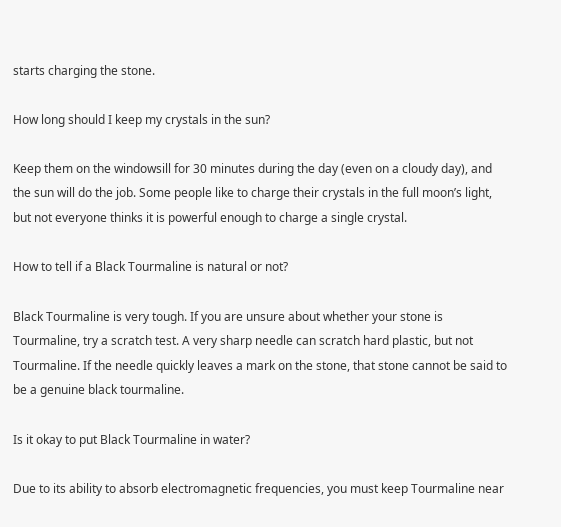starts charging the stone.

How long should I keep my crystals in the sun?

Keep them on the windowsill for 30 minutes during the day (even on a cloudy day), and the sun will do the job. Some people like to charge their crystals in the full moon’s light, but not everyone thinks it is powerful enough to charge a single crystal.

How to tell if a Black Tourmaline is natural or not?

Black Tourmaline is very tough. If you are unsure about whether your stone is Tourmaline, try a scratch test. A very sharp needle can scratch hard plastic, but not Tourmaline. If the needle quickly leaves a mark on the stone, that stone cannot be said to be a genuine black tourmaline.

Is it okay to put Black Tourmaline in water?

Due to its ability to absorb electromagnetic frequencies, you must keep Tourmaline near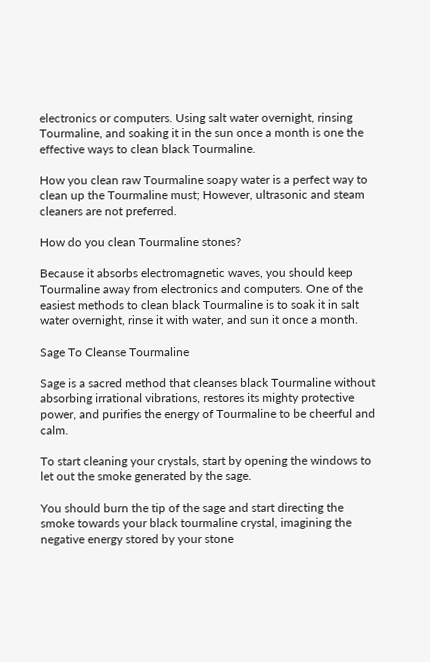electronics or computers. Using salt water overnight, rinsing Tourmaline, and soaking it in the sun once a month is one the effective ways to clean black Tourmaline.

How you clean raw Tourmaline soapy water is a perfect way to clean up the Tourmaline must; However, ultrasonic and steam cleaners are not preferred.

How do you clean Tourmaline stones?

Because it absorbs electromagnetic waves, you should keep Tourmaline away from electronics and computers. One of the easiest methods to clean black Tourmaline is to soak it in salt water overnight, rinse it with water, and sun it once a month.

Sage To Cleanse Tourmaline

Sage is a sacred method that cleanses black Tourmaline without absorbing irrational vibrations, restores its mighty protective power, and purifies the energy of Tourmaline to be cheerful and calm.

To start cleaning your crystals, start by opening the windows to let out the smoke generated by the sage.

You should burn the tip of the sage and start directing the smoke towards your black tourmaline crystal, imagining the negative energy stored by your stone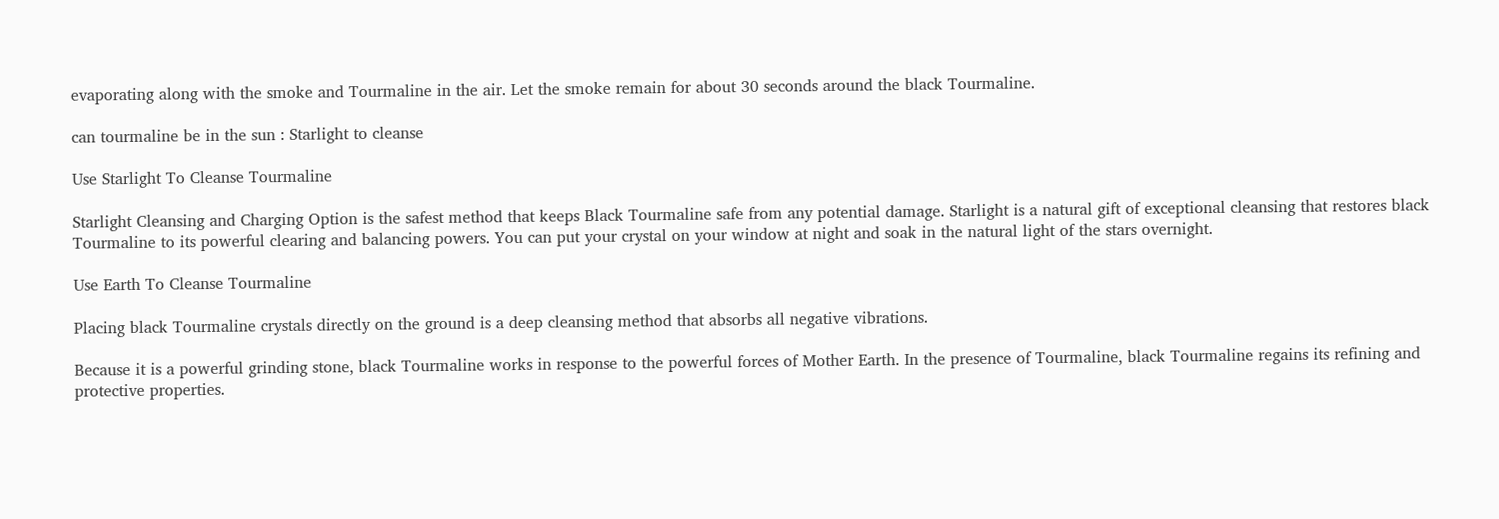evaporating along with the smoke and Tourmaline in the air. Let the smoke remain for about 30 seconds around the black Tourmaline.

can tourmaline be in the sun : Starlight to cleanse

Use Starlight To Cleanse Tourmaline

Starlight Cleansing and Charging Option is the safest method that keeps Black Tourmaline safe from any potential damage. Starlight is a natural gift of exceptional cleansing that restores black Tourmaline to its powerful clearing and balancing powers. You can put your crystal on your window at night and soak in the natural light of the stars overnight.

Use Earth To Cleanse Tourmaline

Placing black Tourmaline crystals directly on the ground is a deep cleansing method that absorbs all negative vibrations.

Because it is a powerful grinding stone, black Tourmaline works in response to the powerful forces of Mother Earth. In the presence of Tourmaline, black Tourmaline regains its refining and protective properties.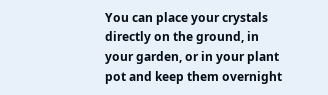You can place your crystals directly on the ground, in your garden, or in your plant pot and keep them overnight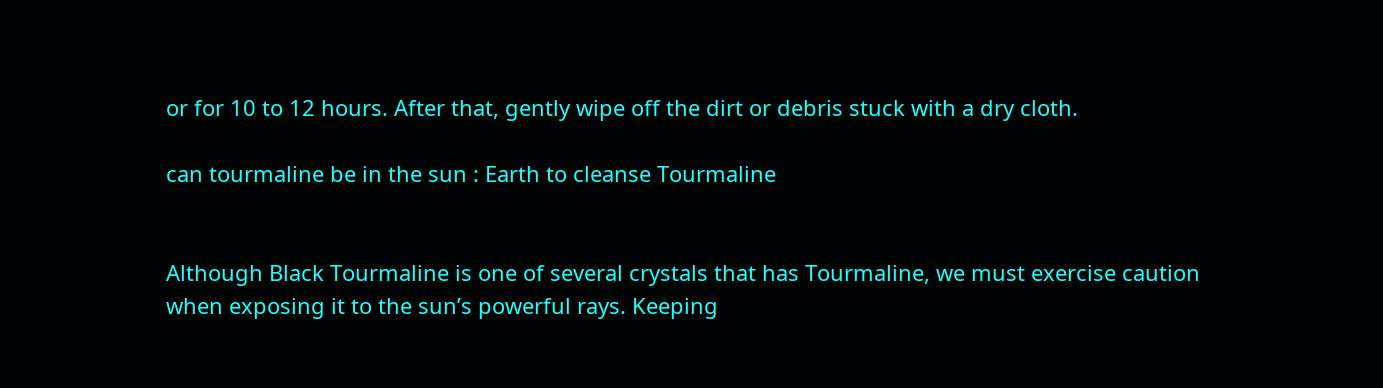or for 10 to 12 hours. After that, gently wipe off the dirt or debris stuck with a dry cloth.

can tourmaline be in the sun : Earth to cleanse Tourmaline


Although Black Tourmaline is one of several crystals that has Tourmaline, we must exercise caution when exposing it to the sun’s powerful rays. Keeping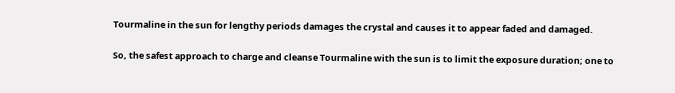Tourmaline in the sun for lengthy periods damages the crystal and causes it to appear faded and damaged.

So, the safest approach to charge and cleanse Tourmaline with the sun is to limit the exposure duration; one to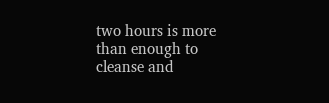two hours is more than enough to cleanse and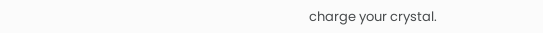charge your crystal.